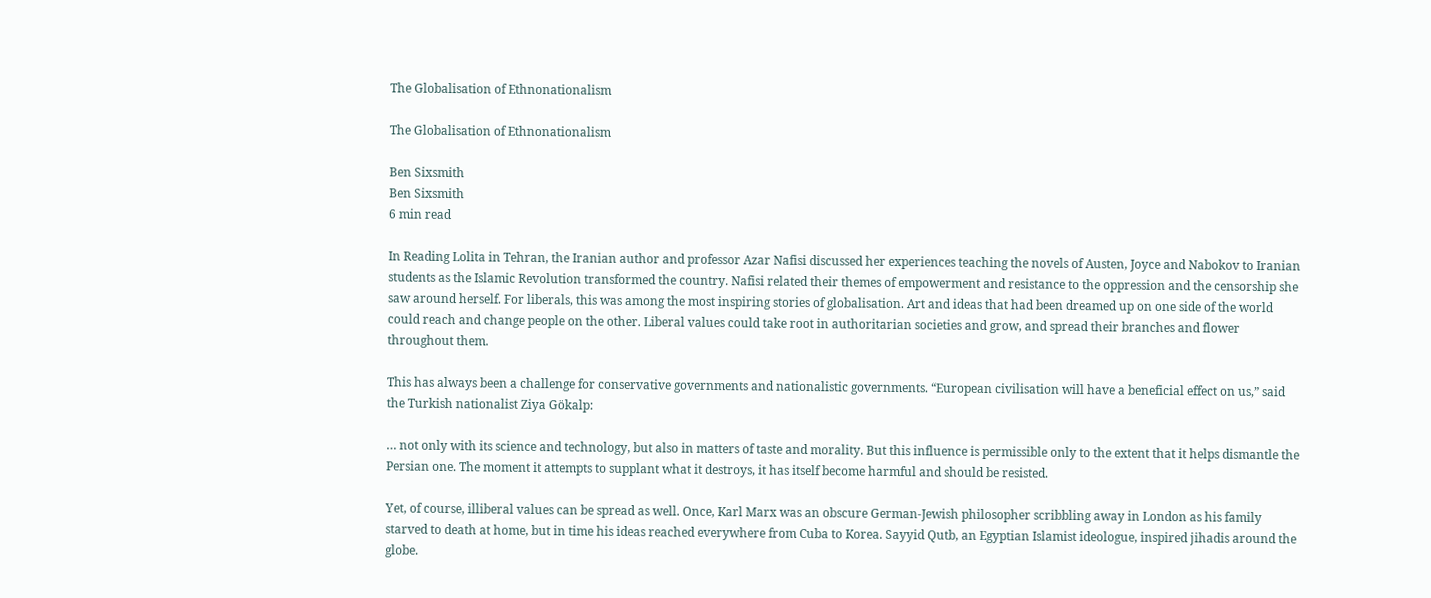The Globalisation of Ethnonationalism

The Globalisation of Ethnonationalism

Ben Sixsmith
Ben Sixsmith
6 min read

In Reading Lolita in Tehran, the Iranian author and professor Azar Nafisi discussed her experiences teaching the novels of Austen, Joyce and Nabokov to Iranian students as the Islamic Revolution transformed the country. Nafisi related their themes of empowerment and resistance to the oppression and the censorship she saw around herself. For liberals, this was among the most inspiring stories of globalisation. Art and ideas that had been dreamed up on one side of the world could reach and change people on the other. Liberal values could take root in authoritarian societies and grow, and spread their branches and flower throughout them.

This has always been a challenge for conservative governments and nationalistic governments. “European civilisation will have a beneficial effect on us,” said the Turkish nationalist Ziya Gökalp:

… not only with its science and technology, but also in matters of taste and morality. But this influence is permissible only to the extent that it helps dismantle the Persian one. The moment it attempts to supplant what it destroys, it has itself become harmful and should be resisted.

Yet, of course, illiberal values can be spread as well. Once, Karl Marx was an obscure German-Jewish philosopher scribbling away in London as his family starved to death at home, but in time his ideas reached everywhere from Cuba to Korea. Sayyid Qutb, an Egyptian Islamist ideologue, inspired jihadis around the globe.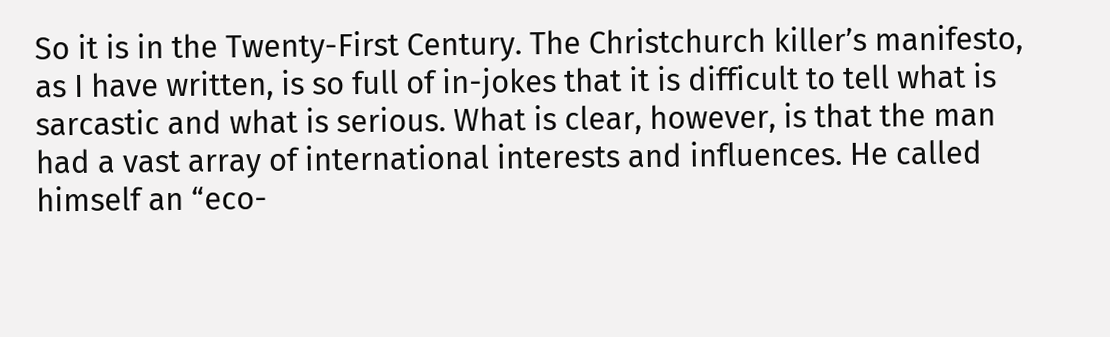So it is in the Twenty-First Century. The Christchurch killer’s manifesto, as I have written, is so full of in-jokes that it is difficult to tell what is sarcastic and what is serious. What is clear, however, is that the man had a vast array of international interests and influences. He called himself an “eco-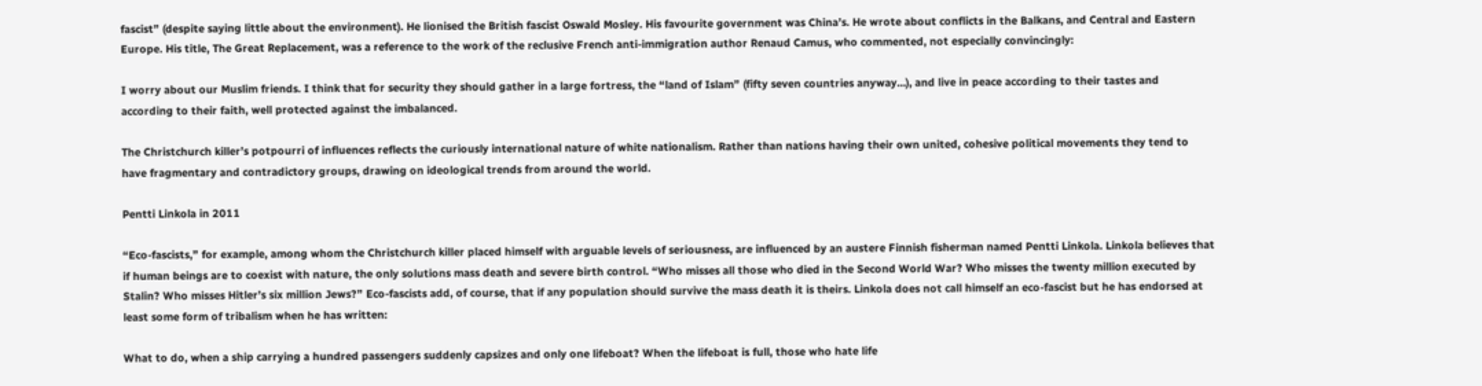fascist” (despite saying little about the environment). He lionised the British fascist Oswald Mosley. His favourite government was China’s. He wrote about conflicts in the Balkans, and Central and Eastern Europe. His title, The Great Replacement, was a reference to the work of the reclusive French anti-immigration author Renaud Camus, who commented, not especially convincingly:

I worry about our Muslim friends. I think that for security they should gather in a large fortress, the “land of Islam” (fifty seven countries anyway…), and live in peace according to their tastes and according to their faith, well protected against the imbalanced.

The Christchurch killer’s potpourri of influences reflects the curiously international nature of white nationalism. Rather than nations having their own united, cohesive political movements they tend to have fragmentary and contradictory groups, drawing on ideological trends from around the world.

Pentti Linkola in 2011

“Eco-fascists,” for example, among whom the Christchurch killer placed himself with arguable levels of seriousness, are influenced by an austere Finnish fisherman named Pentti Linkola. Linkola believes that if human beings are to coexist with nature, the only solutions mass death and severe birth control. “Who misses all those who died in the Second World War? Who misses the twenty million executed by Stalin? Who misses Hitler’s six million Jews?” Eco-fascists add, of course, that if any population should survive the mass death it is theirs. Linkola does not call himself an eco-fascist but he has endorsed at least some form of tribalism when he has written:

What to do, when a ship carrying a hundred passengers suddenly capsizes and only one lifeboat? When the lifeboat is full, those who hate life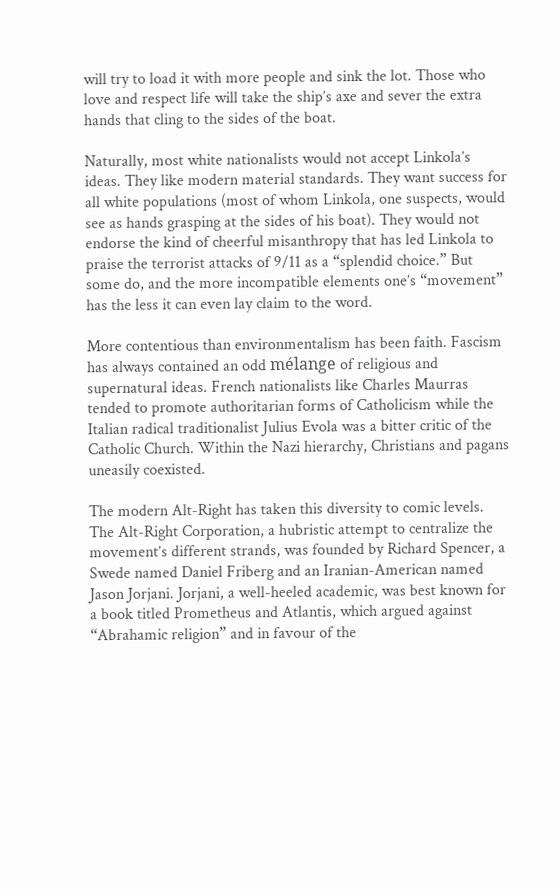will try to load it with more people and sink the lot. Those who love and respect life will take the ship’s axe and sever the extra hands that cling to the sides of the boat.

Naturally, most white nationalists would not accept Linkola’s ideas. They like modern material standards. They want success for all white populations (most of whom Linkola, one suspects, would see as hands grasping at the sides of his boat). They would not endorse the kind of cheerful misanthropy that has led Linkola to praise the terrorist attacks of 9/11 as a “splendid choice.” But some do, and the more incompatible elements one’s “movement” has the less it can even lay claim to the word.

More contentious than environmentalism has been faith. Fascism has always contained an odd mélange of religious and supernatural ideas. French nationalists like Charles Maurras tended to promote authoritarian forms of Catholicism while the Italian radical traditionalist Julius Evola was a bitter critic of the Catholic Church. Within the Nazi hierarchy, Christians and pagans uneasily coexisted.

The modern Alt-Right has taken this diversity to comic levels. The Alt-Right Corporation, a hubristic attempt to centralize the movement’s different strands, was founded by Richard Spencer, a Swede named Daniel Friberg and an Iranian-American named Jason Jorjani. Jorjani, a well-heeled academic, was best known for a book titled Prometheus and Atlantis, which argued against “Abrahamic religion” and in favour of the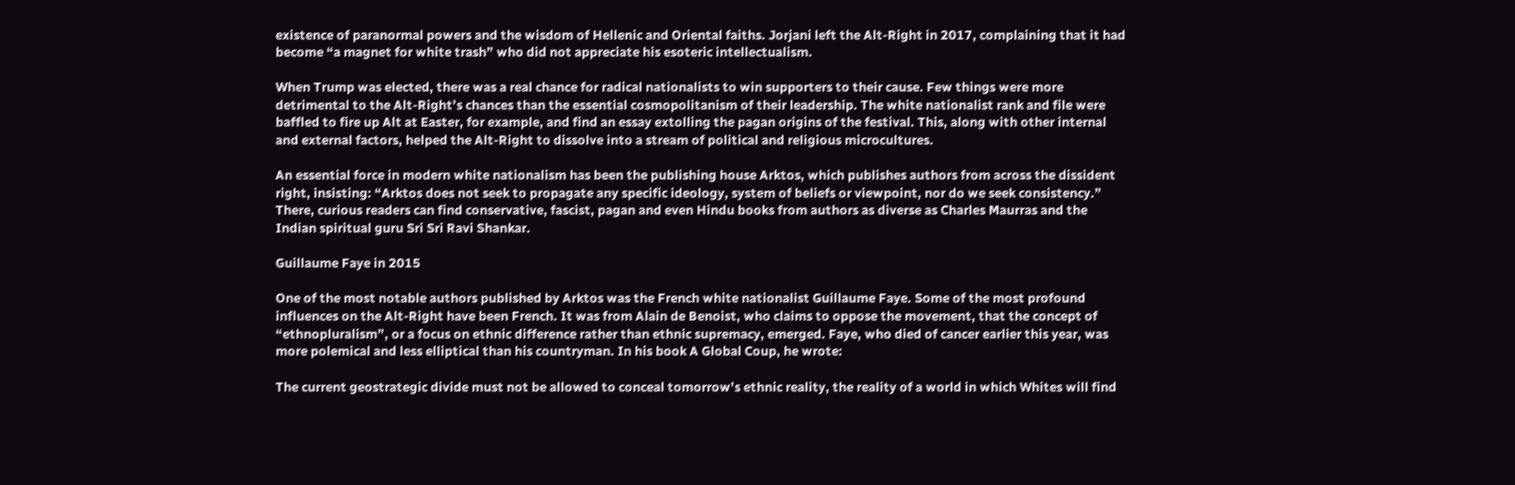existence of paranormal powers and the wisdom of Hellenic and Oriental faiths. Jorjani left the Alt-Right in 2017, complaining that it had become “a magnet for white trash” who did not appreciate his esoteric intellectualism.

When Trump was elected, there was a real chance for radical nationalists to win supporters to their cause. Few things were more detrimental to the Alt-Right’s chances than the essential cosmopolitanism of their leadership. The white nationalist rank and file were baffled to fire up Alt at Easter, for example, and find an essay extolling the pagan origins of the festival. This, along with other internal and external factors, helped the Alt-Right to dissolve into a stream of political and religious microcultures.

An essential force in modern white nationalism has been the publishing house Arktos, which publishes authors from across the dissident right, insisting: “Arktos does not seek to propagate any specific ideology, system of beliefs or viewpoint, nor do we seek consistency.” There, curious readers can find conservative, fascist, pagan and even Hindu books from authors as diverse as Charles Maurras and the Indian spiritual guru Sri Sri Ravi Shankar.

Guillaume Faye in 2015

One of the most notable authors published by Arktos was the French white nationalist Guillaume Faye. Some of the most profound influences on the Alt-Right have been French. It was from Alain de Benoist, who claims to oppose the movement, that the concept of “ethnopluralism”, or a focus on ethnic difference rather than ethnic supremacy, emerged. Faye, who died of cancer earlier this year, was more polemical and less elliptical than his countryman. In his book A Global Coup, he wrote:

The current geostrategic divide must not be allowed to conceal tomorrow’s ethnic reality, the reality of a world in which Whites will find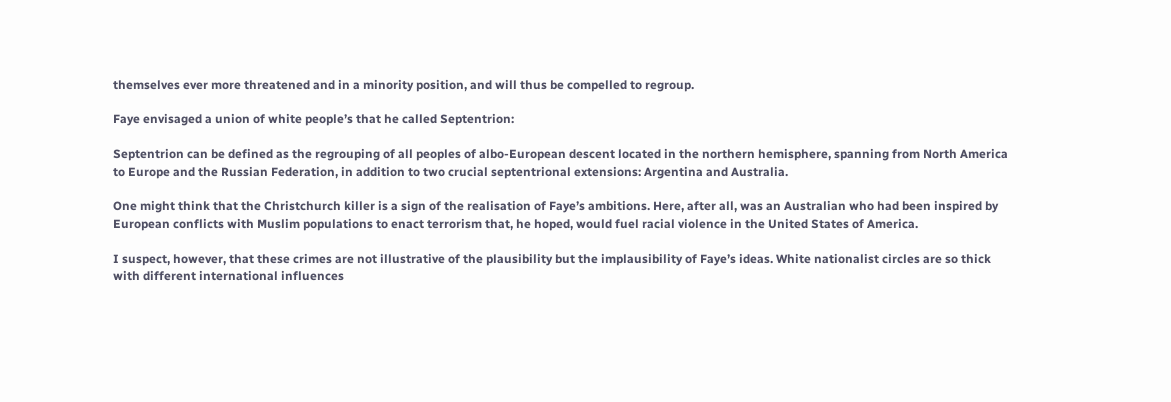themselves ever more threatened and in a minority position, and will thus be compelled to regroup.

Faye envisaged a union of white people’s that he called Septentrion:

Septentrion can be defined as the regrouping of all peoples of albo-European descent located in the northern hemisphere, spanning from North America to Europe and the Russian Federation, in addition to two crucial septentrional extensions: Argentina and Australia.

One might think that the Christchurch killer is a sign of the realisation of Faye’s ambitions. Here, after all, was an Australian who had been inspired by European conflicts with Muslim populations to enact terrorism that, he hoped, would fuel racial violence in the United States of America.

I suspect, however, that these crimes are not illustrative of the plausibility but the implausibility of Faye’s ideas. White nationalist circles are so thick with different international influences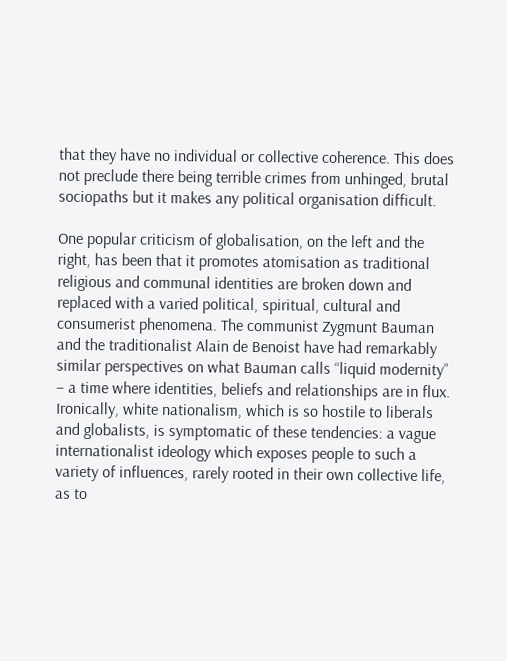that they have no individual or collective coherence. This does not preclude there being terrible crimes from unhinged, brutal sociopaths but it makes any political organisation difficult.

One popular criticism of globalisation, on the left and the right, has been that it promotes atomisation as traditional religious and communal identities are broken down and replaced with a varied political, spiritual, cultural and consumerist phenomena. The communist Zygmunt Bauman and the traditionalist Alain de Benoist have had remarkably similar perspectives on what Bauman calls “liquid modernity” – a time where identities, beliefs and relationships are in flux. Ironically, white nationalism, which is so hostile to liberals and globalists, is symptomatic of these tendencies: a vague internationalist ideology which exposes people to such a variety of influences, rarely rooted in their own collective life, as to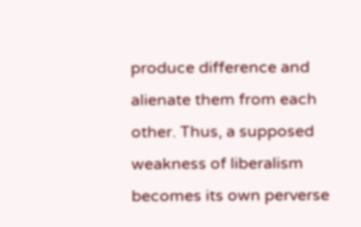produce difference and alienate them from each other. Thus, a supposed weakness of liberalism becomes its own perverse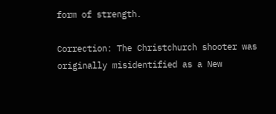form of strength.

Correction: The Christchurch shooter was originally misidentified as a New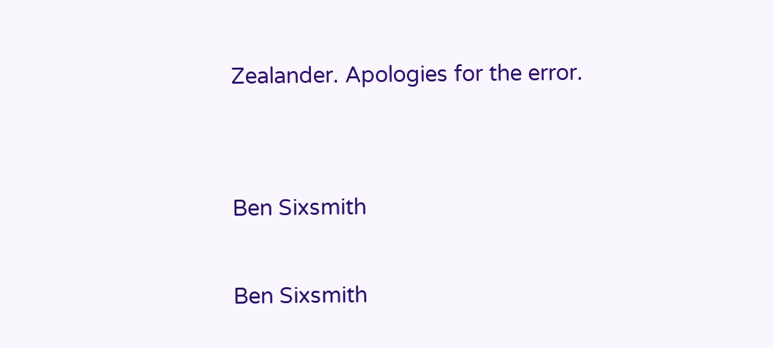Zealander. Apologies for the error.


Ben Sixsmith

Ben Sixsmith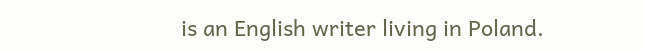is an English writer living in Poland.